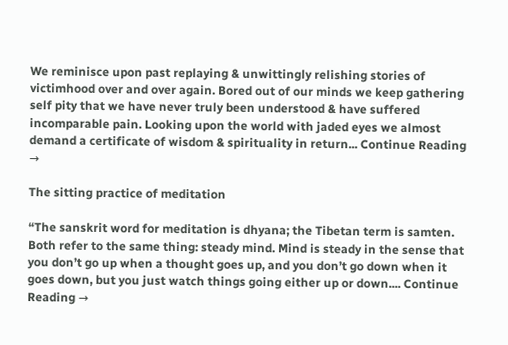We reminisce upon past replaying & unwittingly relishing stories of victimhood over and over again. Bored out of our minds we keep gathering self pity that we have never truly been understood & have suffered incomparable pain. Looking upon the world with jaded eyes we almost demand a certificate of wisdom & spirituality in return... Continue Reading →

The sitting practice of meditation

“The sanskrit word for meditation is dhyana; the Tibetan term is samten. Both refer to the same thing: steady mind. Mind is steady in the sense that you don’t go up when a thought goes up, and you don’t go down when it goes down, but you just watch things going either up or down.... Continue Reading →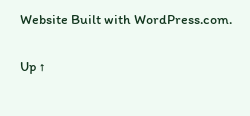Website Built with WordPress.com.

Up ↑